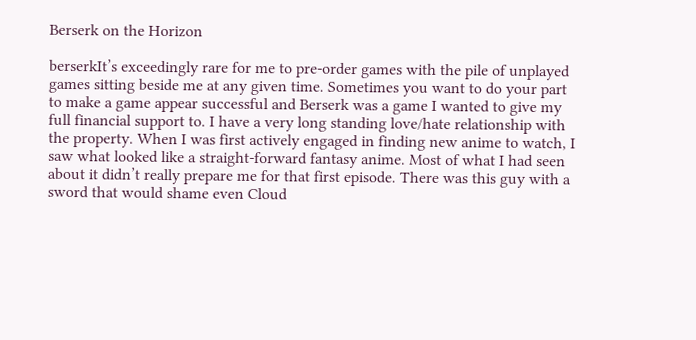Berserk on the Horizon

berserkIt’s exceedingly rare for me to pre-order games with the pile of unplayed games sitting beside me at any given time. Sometimes you want to do your part to make a game appear successful and Berserk was a game I wanted to give my full financial support to. I have a very long standing love/hate relationship with the property. When I was first actively engaged in finding new anime to watch, I saw what looked like a straight-forward fantasy anime. Most of what I had seen about it didn’t really prepare me for that first episode. There was this guy with a sword that would shame even Cloud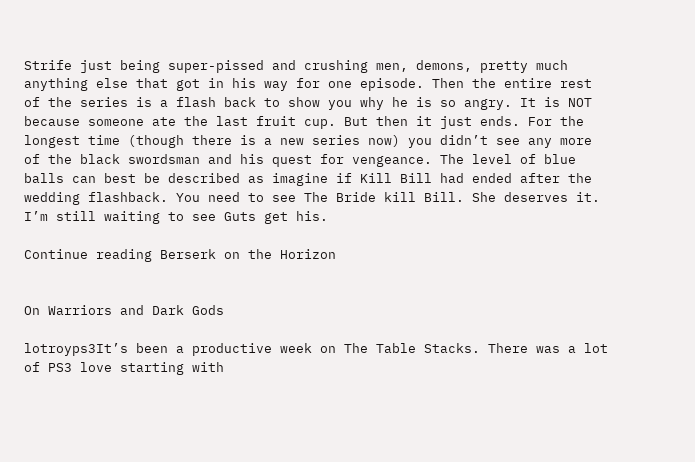Strife just being super-pissed and crushing men, demons, pretty much anything else that got in his way for one episode. Then the entire rest of the series is a flash back to show you why he is so angry. It is NOT because someone ate the last fruit cup. But then it just ends. For the longest time (though there is a new series now) you didn’t see any more of the black swordsman and his quest for vengeance. The level of blue balls can best be described as imagine if Kill Bill had ended after the wedding flashback. You need to see The Bride kill Bill. She deserves it. I’m still waiting to see Guts get his.

Continue reading Berserk on the Horizon


On Warriors and Dark Gods

lotroyps3It’s been a productive week on The Table Stacks. There was a lot of PS3 love starting with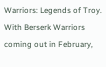Warriors: Legends of Troy. With Berserk Warriors coming out in February,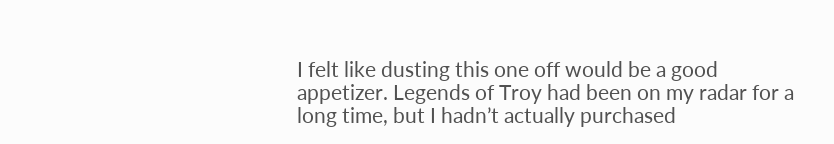I felt like dusting this one off would be a good appetizer. Legends of Troy had been on my radar for a long time, but I hadn’t actually purchased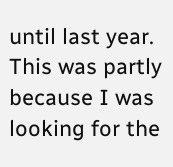until last year. This was partly because I was looking for the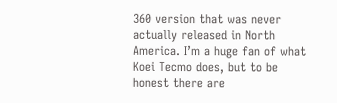360 version that was never actually released in North America. I’m a huge fan of what Koei Tecmo does, but to be honest there are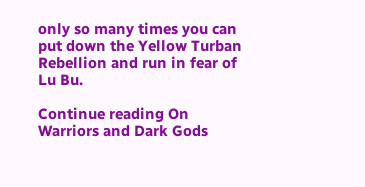only so many times you can put down the Yellow Turban Rebellion and run in fear of Lu Bu.

Continue reading On Warriors and Dark Gods